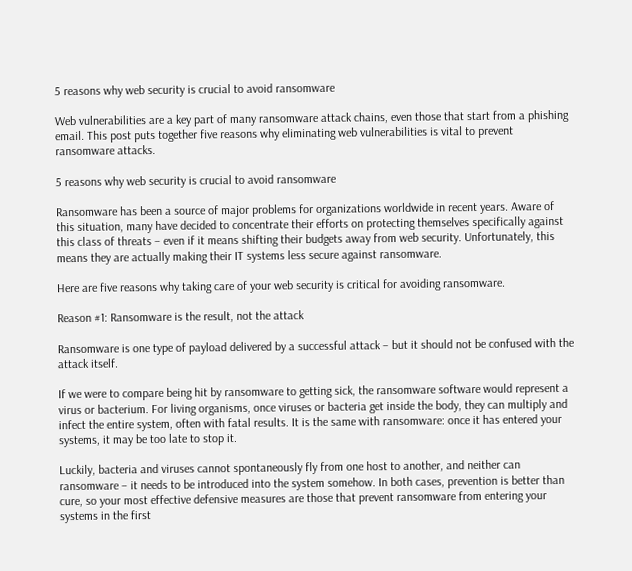5 reasons why web security is crucial to avoid ransomware

Web vulnerabilities are a key part of many ransomware attack chains, even those that start from a phishing email. This post puts together five reasons why eliminating web vulnerabilities is vital to prevent ransomware attacks.

5 reasons why web security is crucial to avoid ransomware

Ransomware has been a source of major problems for organizations worldwide in recent years. Aware of this situation, many have decided to concentrate their efforts on protecting themselves specifically against this class of threats – even if it means shifting their budgets away from web security. Unfortunately, this means they are actually making their IT systems less secure against ransomware.

Here are five reasons why taking care of your web security is critical for avoiding ransomware.

Reason #1: Ransomware is the result, not the attack

Ransomware is one type of payload delivered by a successful attack – but it should not be confused with the attack itself.

If we were to compare being hit by ransomware to getting sick, the ransomware software would represent a virus or bacterium. For living organisms, once viruses or bacteria get inside the body, they can multiply and infect the entire system, often with fatal results. It is the same with ransomware: once it has entered your systems, it may be too late to stop it.

Luckily, bacteria and viruses cannot spontaneously fly from one host to another, and neither can ransomware – it needs to be introduced into the system somehow. In both cases, prevention is better than cure, so your most effective defensive measures are those that prevent ransomware from entering your systems in the first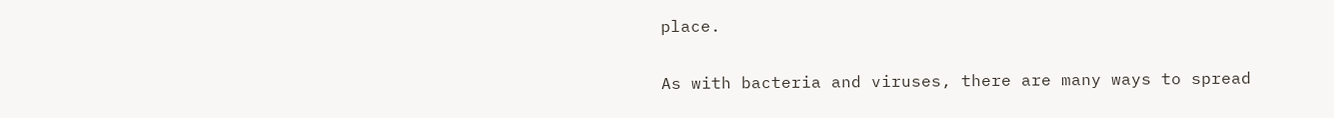place.

As with bacteria and viruses, there are many ways to spread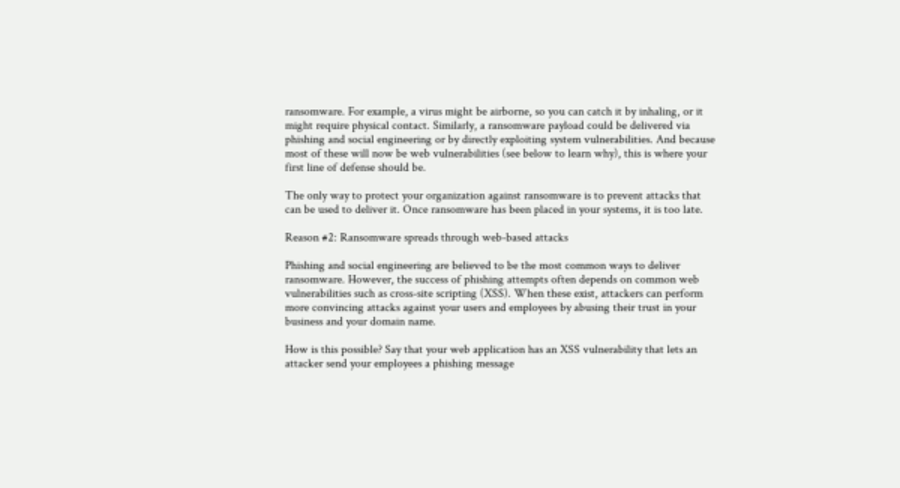ransomware. For example, a virus might be airborne, so you can catch it by inhaling, or it might require physical contact. Similarly, a ransomware payload could be delivered via phishing and social engineering or by directly exploiting system vulnerabilities. And because most of these will now be web vulnerabilities (see below to learn why), this is where your first line of defense should be.

The only way to protect your organization against ransomware is to prevent attacks that can be used to deliver it. Once ransomware has been placed in your systems, it is too late.

Reason #2: Ransomware spreads through web-based attacks

Phishing and social engineering are believed to be the most common ways to deliver ransomware. However, the success of phishing attempts often depends on common web vulnerabilities such as cross-site scripting (XSS). When these exist, attackers can perform more convincing attacks against your users and employees by abusing their trust in your business and your domain name.

How is this possible? Say that your web application has an XSS vulnerability that lets an attacker send your employees a phishing message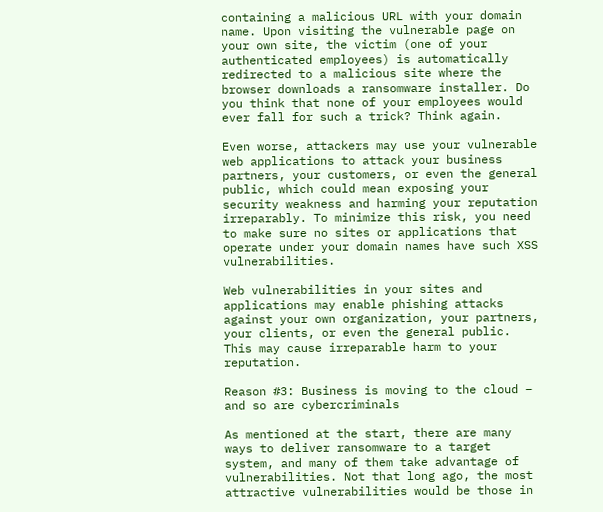containing a malicious URL with your domain name. Upon visiting the vulnerable page on your own site, the victim (one of your authenticated employees) is automatically redirected to a malicious site where the browser downloads a ransomware installer. Do you think that none of your employees would ever fall for such a trick? Think again.

Even worse, attackers may use your vulnerable web applications to attack your business partners, your customers, or even the general public, which could mean exposing your security weakness and harming your reputation irreparably. To minimize this risk, you need to make sure no sites or applications that operate under your domain names have such XSS vulnerabilities.

Web vulnerabilities in your sites and applications may enable phishing attacks against your own organization, your partners, your clients, or even the general public. This may cause irreparable harm to your reputation.

Reason #3: Business is moving to the cloud – and so are cybercriminals

As mentioned at the start, there are many ways to deliver ransomware to a target system, and many of them take advantage of vulnerabilities. Not that long ago, the most attractive vulnerabilities would be those in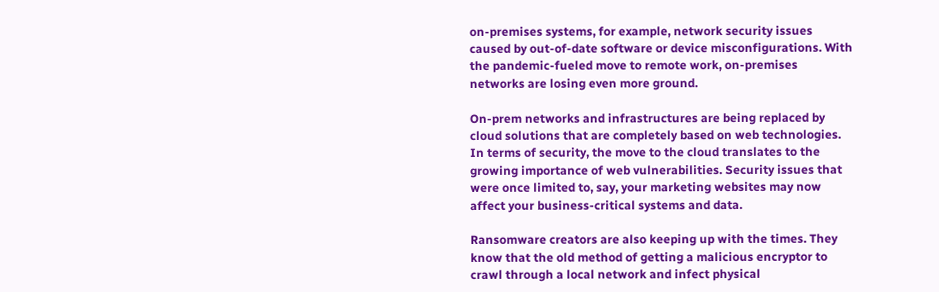on-premises systems, for example, network security issues caused by out-of-date software or device misconfigurations. With the pandemic-fueled move to remote work, on-premises networks are losing even more ground.

On-prem networks and infrastructures are being replaced by cloud solutions that are completely based on web technologies. In terms of security, the move to the cloud translates to the growing importance of web vulnerabilities. Security issues that were once limited to, say, your marketing websites may now affect your business-critical systems and data.

Ransomware creators are also keeping up with the times. They know that the old method of getting a malicious encryptor to crawl through a local network and infect physical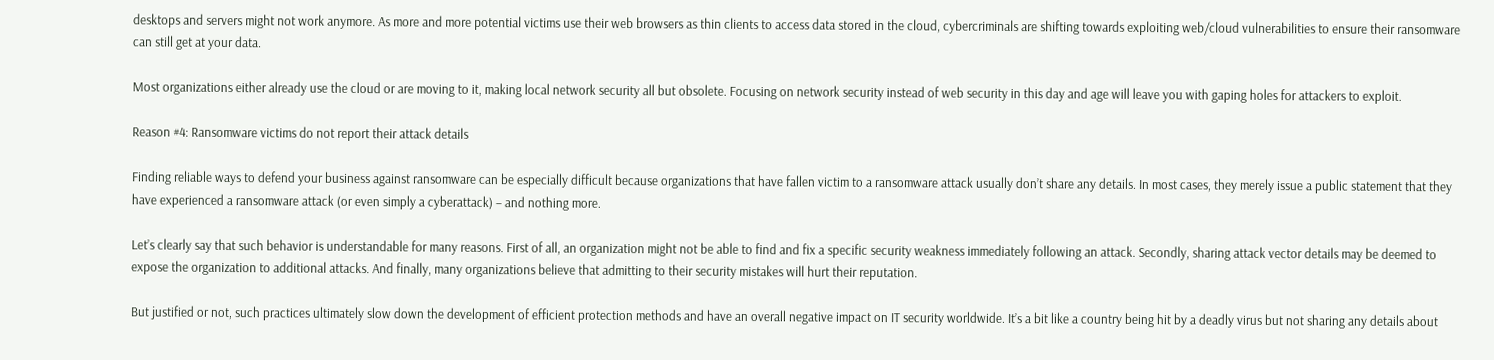desktops and servers might not work anymore. As more and more potential victims use their web browsers as thin clients to access data stored in the cloud, cybercriminals are shifting towards exploiting web/cloud vulnerabilities to ensure their ransomware can still get at your data.

Most organizations either already use the cloud or are moving to it, making local network security all but obsolete. Focusing on network security instead of web security in this day and age will leave you with gaping holes for attackers to exploit.

Reason #4: Ransomware victims do not report their attack details

Finding reliable ways to defend your business against ransomware can be especially difficult because organizations that have fallen victim to a ransomware attack usually don’t share any details. In most cases, they merely issue a public statement that they have experienced a ransomware attack (or even simply a cyberattack) – and nothing more.

Let’s clearly say that such behavior is understandable for many reasons. First of all, an organization might not be able to find and fix a specific security weakness immediately following an attack. Secondly, sharing attack vector details may be deemed to expose the organization to additional attacks. And finally, many organizations believe that admitting to their security mistakes will hurt their reputation.

But justified or not, such practices ultimately slow down the development of efficient protection methods and have an overall negative impact on IT security worldwide. It’s a bit like a country being hit by a deadly virus but not sharing any details about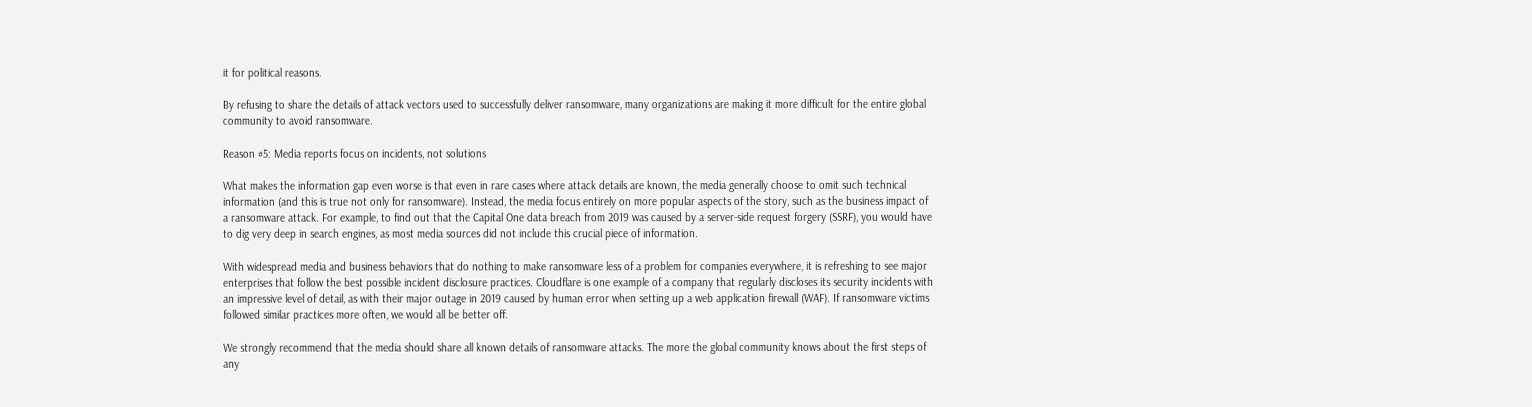it for political reasons.

By refusing to share the details of attack vectors used to successfully deliver ransomware, many organizations are making it more difficult for the entire global community to avoid ransomware.

Reason #5: Media reports focus on incidents, not solutions

What makes the information gap even worse is that even in rare cases where attack details are known, the media generally choose to omit such technical information (and this is true not only for ransomware). Instead, the media focus entirely on more popular aspects of the story, such as the business impact of a ransomware attack. For example, to find out that the Capital One data breach from 2019 was caused by a server-side request forgery (SSRF), you would have to dig very deep in search engines, as most media sources did not include this crucial piece of information.

With widespread media and business behaviors that do nothing to make ransomware less of a problem for companies everywhere, it is refreshing to see major enterprises that follow the best possible incident disclosure practices. Cloudflare is one example of a company that regularly discloses its security incidents with an impressive level of detail, as with their major outage in 2019 caused by human error when setting up a web application firewall (WAF). If ransomware victims followed similar practices more often, we would all be better off.

We strongly recommend that the media should share all known details of ransomware attacks. The more the global community knows about the first steps of any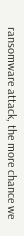ransomware attack, the more chance we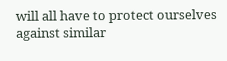will all have to protect ourselves against similar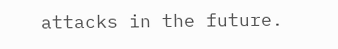attacks in the future.